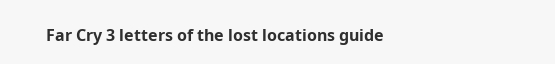Far Cry 3 letters of the lost locations guide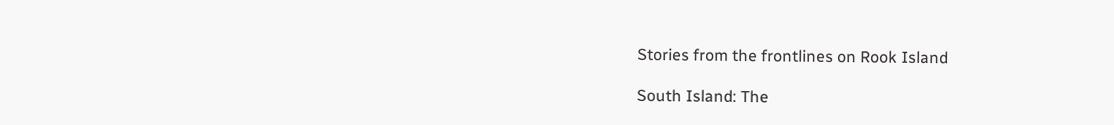Stories from the frontlines on Rook Island

South Island: The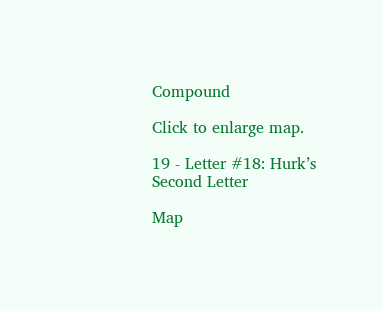Compound

Click to enlarge map.

19 - Letter #18: Hurk’s Second Letter

Map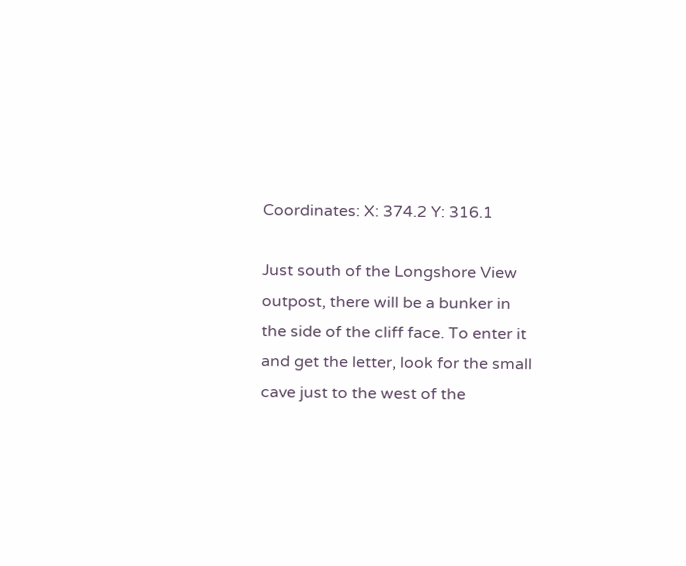Coordinates: X: 374.2 Y: 316.1

Just south of the Longshore View outpost, there will be a bunker in the side of the cliff face. To enter it and get the letter, look for the small cave just to the west of the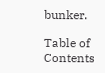bunker.

Table of Contents